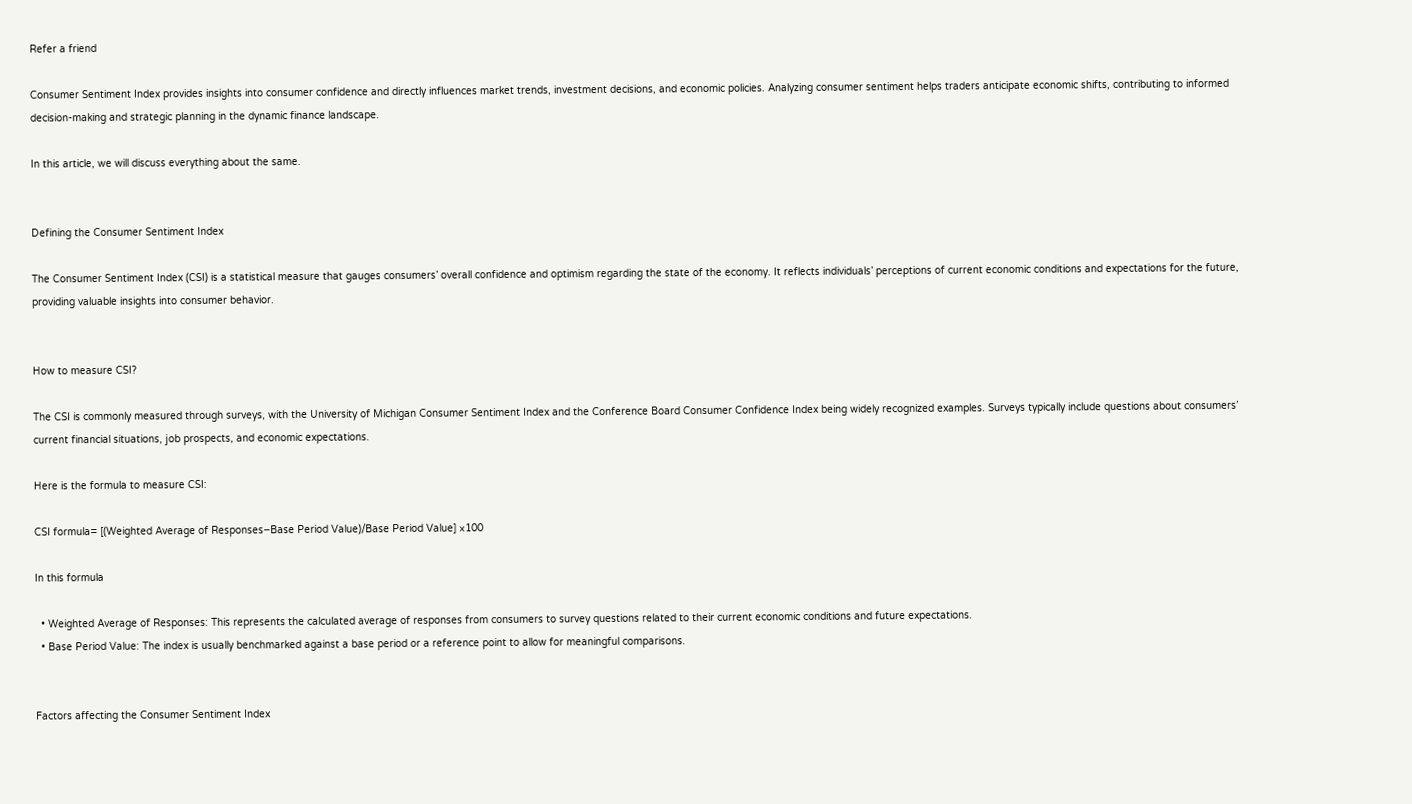Refer a friend

Consumer Sentiment Index provides insights into consumer confidence and directly influences market trends, investment decisions, and economic policies. Analyzing consumer sentiment helps traders anticipate economic shifts, contributing to informed decision-making and strategic planning in the dynamic finance landscape.

In this article, we will discuss everything about the same.


Defining the Consumer Sentiment Index

The Consumer Sentiment Index (CSI) is a statistical measure that gauges consumers’ overall confidence and optimism regarding the state of the economy. It reflects individuals’ perceptions of current economic conditions and expectations for the future, providing valuable insights into consumer behavior.


How to measure CSI?

The CSI is commonly measured through surveys, with the University of Michigan Consumer Sentiment Index and the Conference Board Consumer Confidence Index being widely recognized examples. Surveys typically include questions about consumers’ current financial situations, job prospects, and economic expectations.

Here is the formula to measure CSI:

CSI formula= [(Weighted Average of Responses−Base Period Value)/Base Period Value] ×100

In this formula

  • Weighted Average of Responses: This represents the calculated average of responses from consumers to survey questions related to their current economic conditions and future expectations.
  • Base Period Value: The index is usually benchmarked against a base period or a reference point to allow for meaningful comparisons.


Factors affecting the Consumer Sentiment Index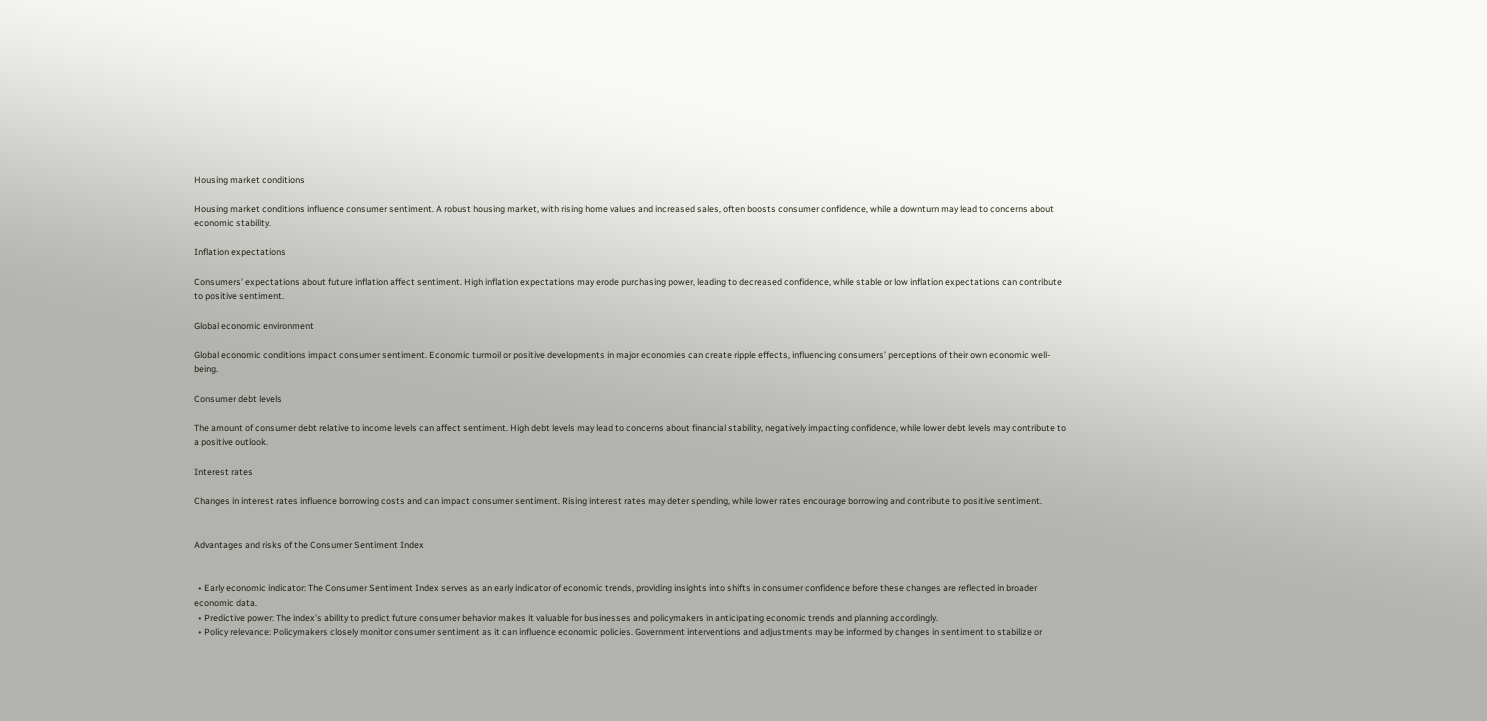Housing market conditions

Housing market conditions influence consumer sentiment. A robust housing market, with rising home values and increased sales, often boosts consumer confidence, while a downturn may lead to concerns about economic stability.

Inflation expectations

Consumers’ expectations about future inflation affect sentiment. High inflation expectations may erode purchasing power, leading to decreased confidence, while stable or low inflation expectations can contribute to positive sentiment.

Global economic environment

Global economic conditions impact consumer sentiment. Economic turmoil or positive developments in major economies can create ripple effects, influencing consumers’ perceptions of their own economic well-being.

Consumer debt levels

The amount of consumer debt relative to income levels can affect sentiment. High debt levels may lead to concerns about financial stability, negatively impacting confidence, while lower debt levels may contribute to a positive outlook.

Interest rates

Changes in interest rates influence borrowing costs and can impact consumer sentiment. Rising interest rates may deter spending, while lower rates encourage borrowing and contribute to positive sentiment.


Advantages and risks of the Consumer Sentiment Index


  • Early economic indicator: The Consumer Sentiment Index serves as an early indicator of economic trends, providing insights into shifts in consumer confidence before these changes are reflected in broader economic data.
  • Predictive power: The index’s ability to predict future consumer behavior makes it valuable for businesses and policymakers in anticipating economic trends and planning accordingly.
  • Policy relevance: Policymakers closely monitor consumer sentiment as it can influence economic policies. Government interventions and adjustments may be informed by changes in sentiment to stabilize or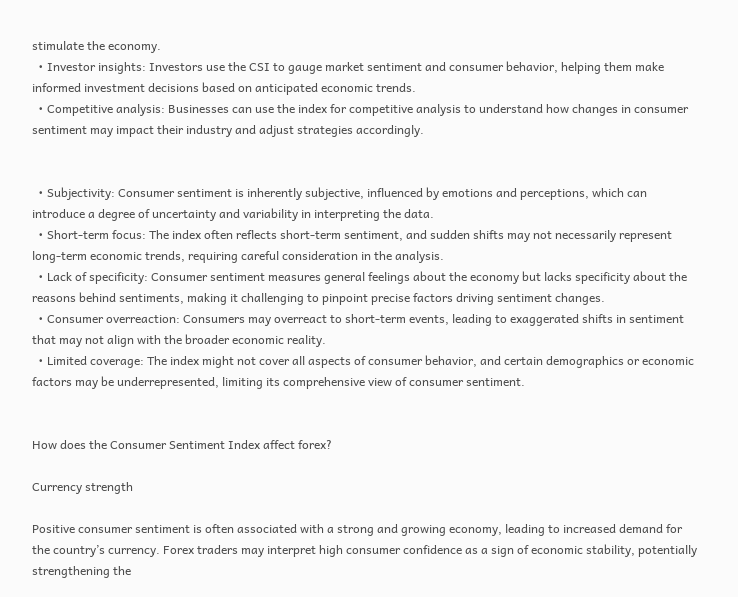stimulate the economy.
  • Investor insights: Investors use the CSI to gauge market sentiment and consumer behavior, helping them make informed investment decisions based on anticipated economic trends.
  • Competitive analysis: Businesses can use the index for competitive analysis to understand how changes in consumer sentiment may impact their industry and adjust strategies accordingly.


  • Subjectivity: Consumer sentiment is inherently subjective, influenced by emotions and perceptions, which can introduce a degree of uncertainty and variability in interpreting the data.
  • Short-term focus: The index often reflects short-term sentiment, and sudden shifts may not necessarily represent long-term economic trends, requiring careful consideration in the analysis.
  • Lack of specificity: Consumer sentiment measures general feelings about the economy but lacks specificity about the reasons behind sentiments, making it challenging to pinpoint precise factors driving sentiment changes.
  • Consumer overreaction: Consumers may overreact to short-term events, leading to exaggerated shifts in sentiment that may not align with the broader economic reality.
  • Limited coverage: The index might not cover all aspects of consumer behavior, and certain demographics or economic factors may be underrepresented, limiting its comprehensive view of consumer sentiment.


How does the Consumer Sentiment Index affect forex?

Currency strength

Positive consumer sentiment is often associated with a strong and growing economy, leading to increased demand for the country’s currency. Forex traders may interpret high consumer confidence as a sign of economic stability, potentially strengthening the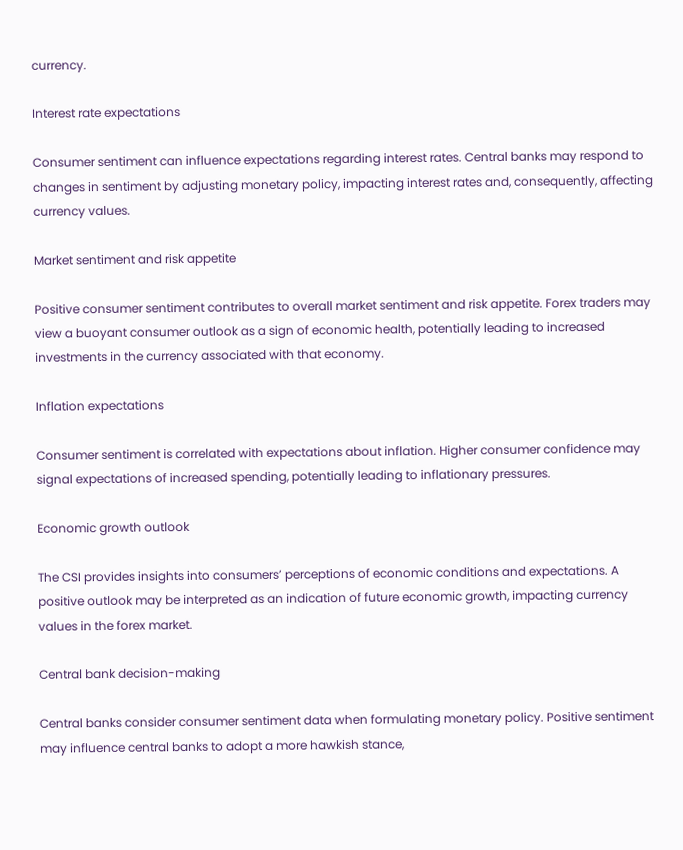currency.

Interest rate expectations

Consumer sentiment can influence expectations regarding interest rates. Central banks may respond to changes in sentiment by adjusting monetary policy, impacting interest rates and, consequently, affecting currency values.

Market sentiment and risk appetite

Positive consumer sentiment contributes to overall market sentiment and risk appetite. Forex traders may view a buoyant consumer outlook as a sign of economic health, potentially leading to increased investments in the currency associated with that economy.

Inflation expectations

Consumer sentiment is correlated with expectations about inflation. Higher consumer confidence may signal expectations of increased spending, potentially leading to inflationary pressures.

Economic growth outlook

The CSI provides insights into consumers’ perceptions of economic conditions and expectations. A positive outlook may be interpreted as an indication of future economic growth, impacting currency values in the forex market.

Central bank decision-making

Central banks consider consumer sentiment data when formulating monetary policy. Positive sentiment may influence central banks to adopt a more hawkish stance,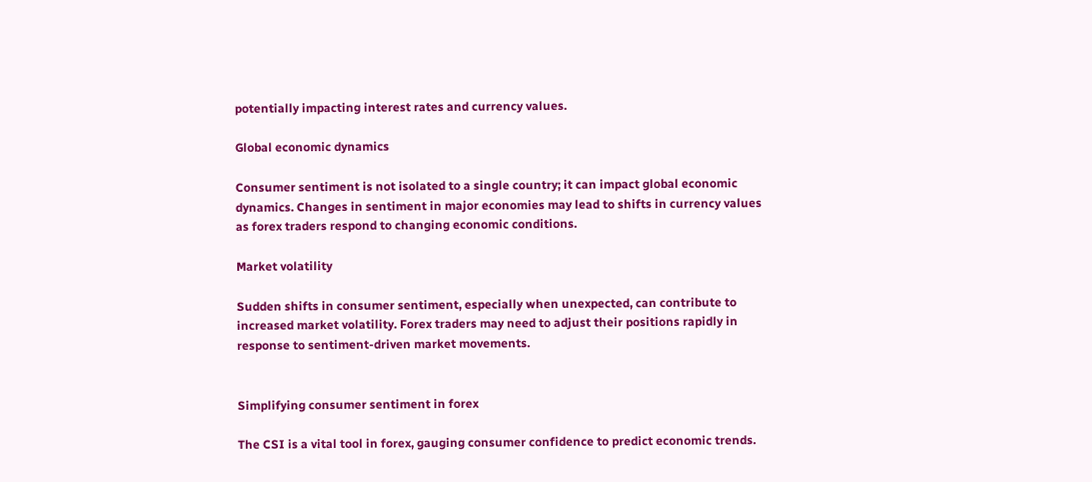potentially impacting interest rates and currency values.

Global economic dynamics

Consumer sentiment is not isolated to a single country; it can impact global economic dynamics. Changes in sentiment in major economies may lead to shifts in currency values as forex traders respond to changing economic conditions.

Market volatility

Sudden shifts in consumer sentiment, especially when unexpected, can contribute to increased market volatility. Forex traders may need to adjust their positions rapidly in response to sentiment-driven market movements.


Simplifying consumer sentiment in forex

The CSI is a vital tool in forex, gauging consumer confidence to predict economic trends.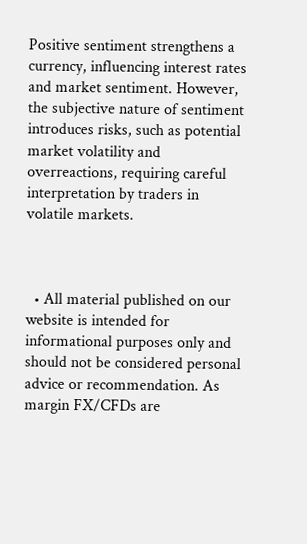Positive sentiment strengthens a currency, influencing interest rates and market sentiment. However, the subjective nature of sentiment introduces risks, such as potential market volatility and overreactions, requiring careful interpretation by traders in volatile markets.



  • All material published on our website is intended for informational purposes only and should not be considered personal advice or recommendation. As margin FX/CFDs are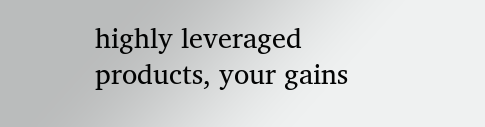highly leveraged products, your gains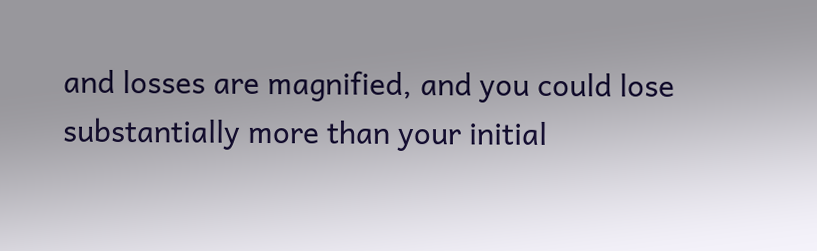and losses are magnified, and you could lose substantially more than your initial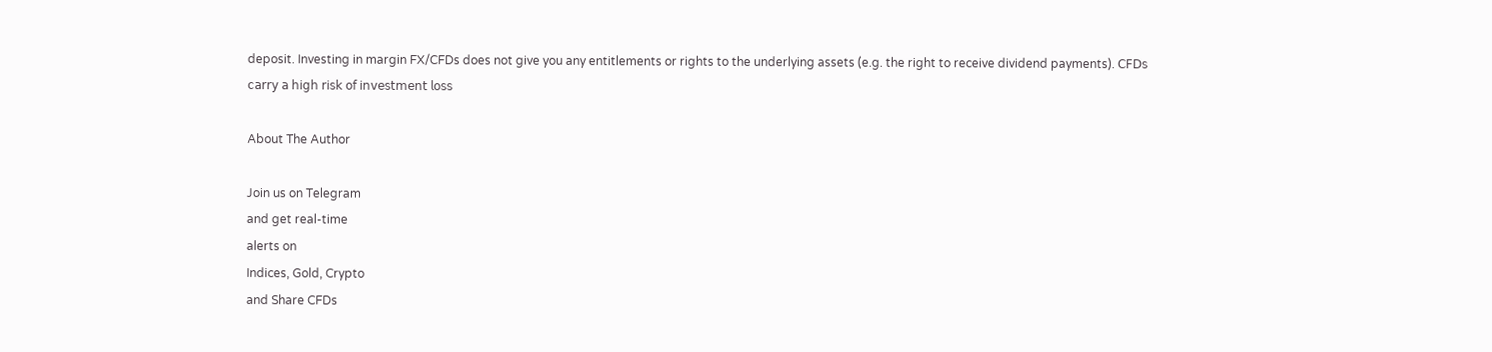deposit. Investing in margin FX/CFDs does not give you any entitlements or rights to the underlying assets (e.g. the right to receive dividend payments). 𝖢𝖥𝖣𝗌 𝖼𝖺𝗋𝗋𝗒 𝖺 𝗁𝗂𝗀𝗁 𝗋𝗂𝗌𝗄 𝗈𝖿 𝗂𝗇𝗏𝖾𝗌𝗍𝗆𝖾𝗇𝗍 𝗅𝗈𝗌𝗌

About The Author

Join us on Telegram
and get real-time
alerts on
Indices, Gold, Crypto
and Share CFDs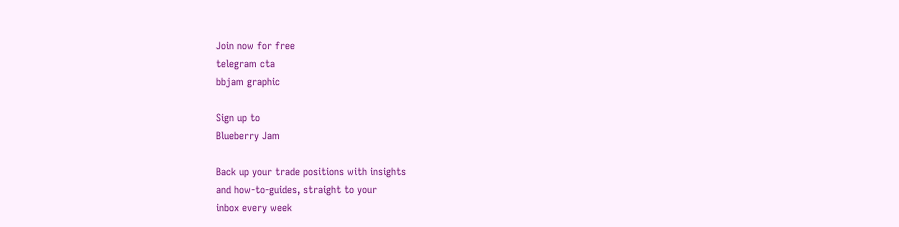Join now for free
telegram cta
bbjam graphic

Sign up to
Blueberry Jam

Back up your trade positions with insights
and how-to-guides, straight to your
inbox every week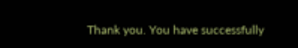Thank you. You have successfully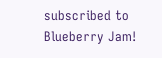subscribed to Blueberry Jam!